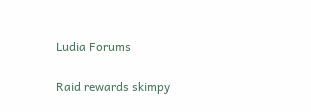Ludia Forums

Raid rewards skimpy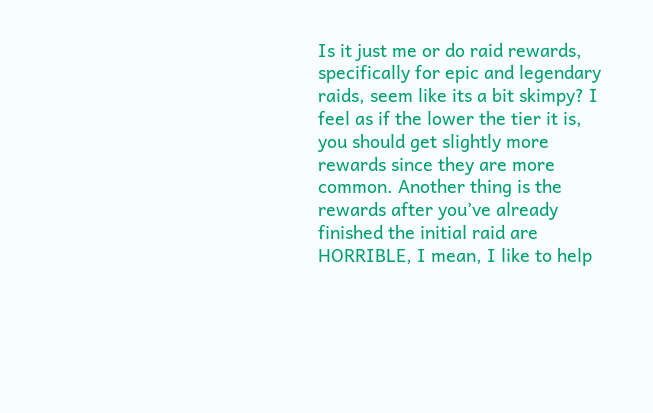Is it just me or do raid rewards, specifically for epic and legendary raids, seem like its a bit skimpy? I feel as if the lower the tier it is, you should get slightly more rewards since they are more common. Another thing is the rewards after you’ve already finished the initial raid are HORRIBLE, I mean, I like to help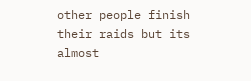other people finish their raids but its almost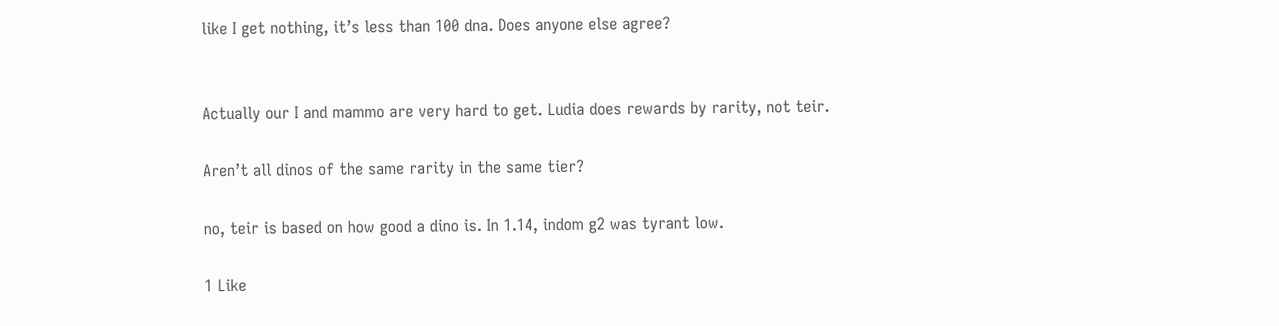like I get nothing, it’s less than 100 dna. Does anyone else agree?


Actually our I and mammo are very hard to get. Ludia does rewards by rarity, not teir.

Aren’t all dinos of the same rarity in the same tier?

no, teir is based on how good a dino is. In 1.14, indom g2 was tyrant low.

1 Like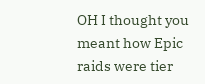OH I thought you meant how Epic raids were tier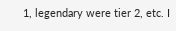1, legendary were tier 2, etc. I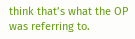think that’s what the OP was referring to.